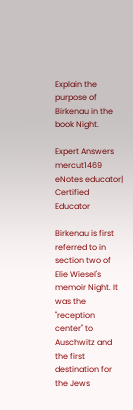Explain the purpose of Birkenau in the book Night.

Expert Answers
mercut1469 eNotes educator| Certified Educator

Birkenau is first referred to in section two of Elie Wiesel's memoir Night. It was the "reception center" to Auschwitz and the first destination for the Jews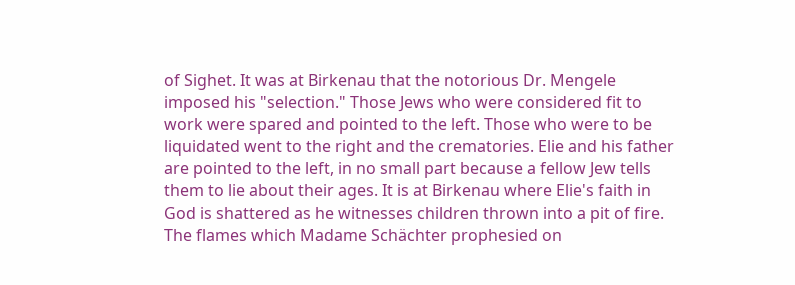of Sighet. It was at Birkenau that the notorious Dr. Mengele imposed his "selection." Those Jews who were considered fit to work were spared and pointed to the left. Those who were to be liquidated went to the right and the crematories. Elie and his father are pointed to the left, in no small part because a fellow Jew tells them to lie about their ages. It is at Birkenau where Elie's faith in God is shattered as he witnesses children thrown into a pit of fire. The flames which Madame Schächter prophesied on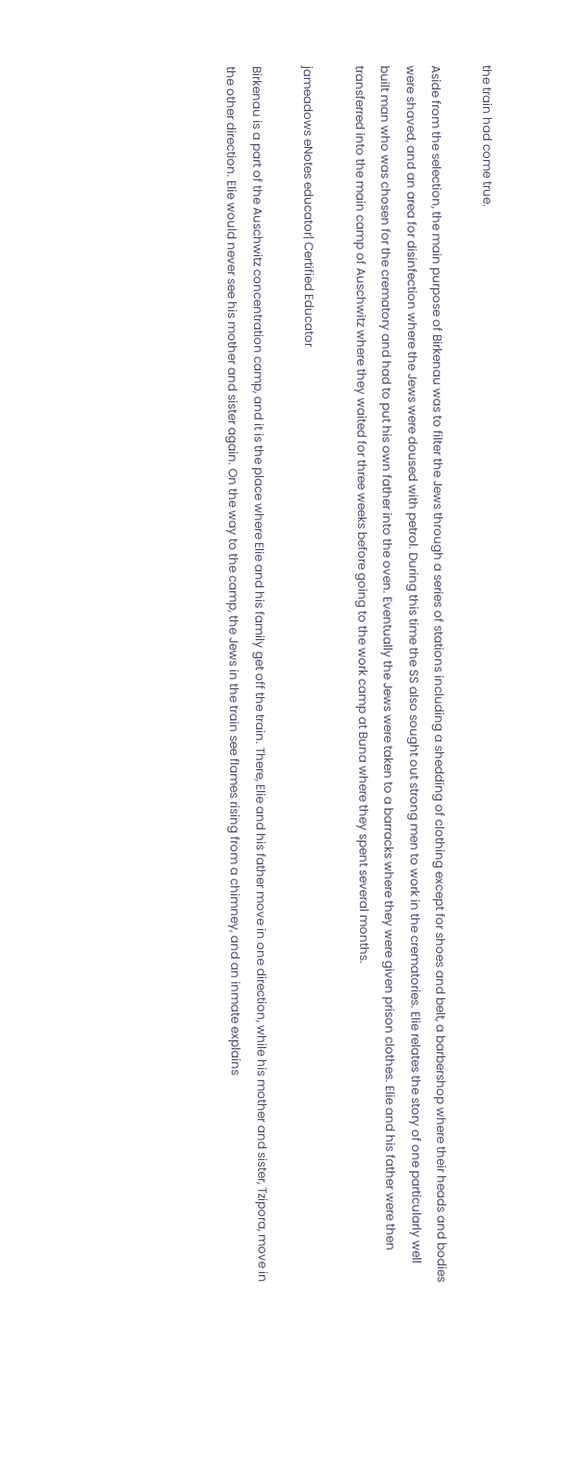the train had come true.

Aside from the selection, the main purpose of Birkenau was to filter the Jews through a series of stations including a shedding of clothing except for shoes and belt, a barbershop where their heads and bodies were shaved, and an area for disinfection where the Jews were doused with petrol. During this time the SS also sought out strong men to work in the crematories. Elie relates the story of one particularly well built man who was chosen for the crematory and had to put his own father into the oven. Eventually the Jews were taken to a barracks where they were given prison clothes. Elie and his father were then transferred into the main camp of Auschwitz where they waited for three weeks before going to the work camp at Buna where they spent several months.

jameadows eNotes educator| Certified Educator

Birkenau is a part of the Auschwitz concentration camp, and it is the place where Elie and his family get off the train. There, Elie and his father move in one direction, while his mother and sister, Tzipora, move in the other direction. Elie would never see his mother and sister again. On the way to the camp, the Jews in the train see flames rising from a chimney, and an inmate explains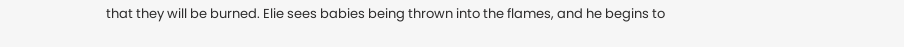that they will be burned. Elie sees babies being thrown into the flames, and he begins to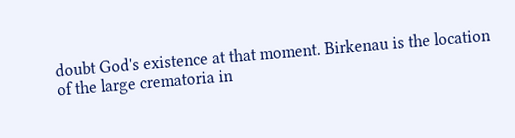doubt God's existence at that moment. Birkenau is the location of the large crematoria in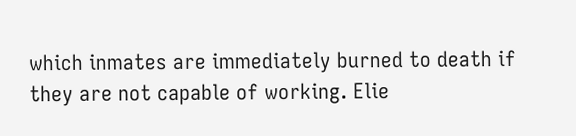which inmates are immediately burned to death if they are not capable of working. Elie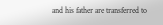and his father are transferred to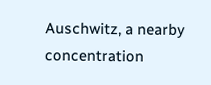Auschwitz, a nearby concentration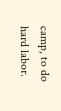camp, to do hard labor.